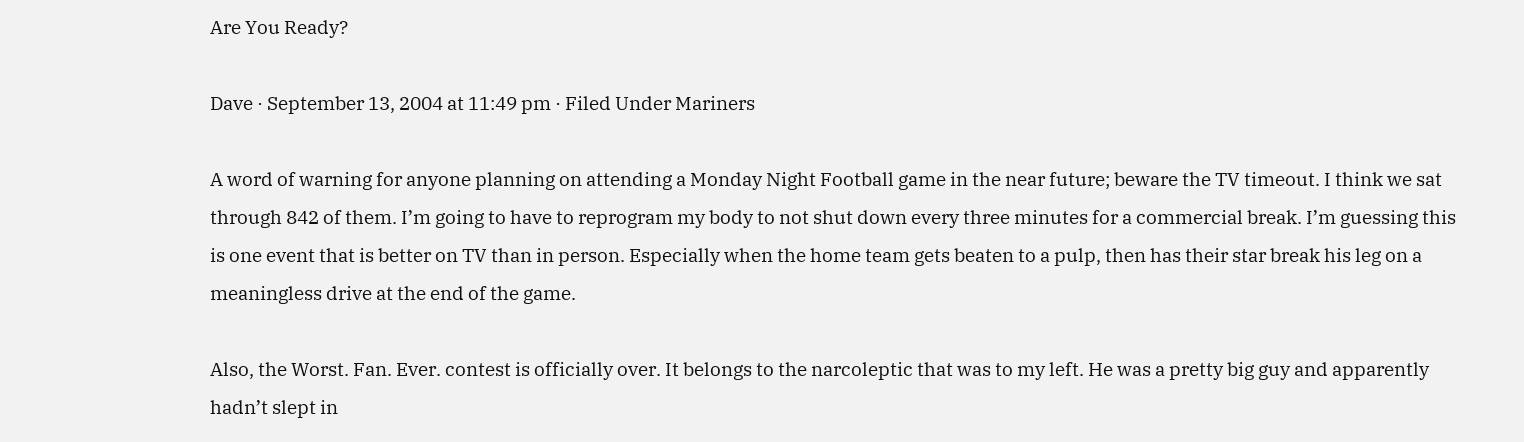Are You Ready?

Dave · September 13, 2004 at 11:49 pm · Filed Under Mariners

A word of warning for anyone planning on attending a Monday Night Football game in the near future; beware the TV timeout. I think we sat through 842 of them. I’m going to have to reprogram my body to not shut down every three minutes for a commercial break. I’m guessing this is one event that is better on TV than in person. Especially when the home team gets beaten to a pulp, then has their star break his leg on a meaningless drive at the end of the game.

Also, the Worst. Fan. Ever. contest is officially over. It belongs to the narcoleptic that was to my left. He was a pretty big guy and apparently hadn’t slept in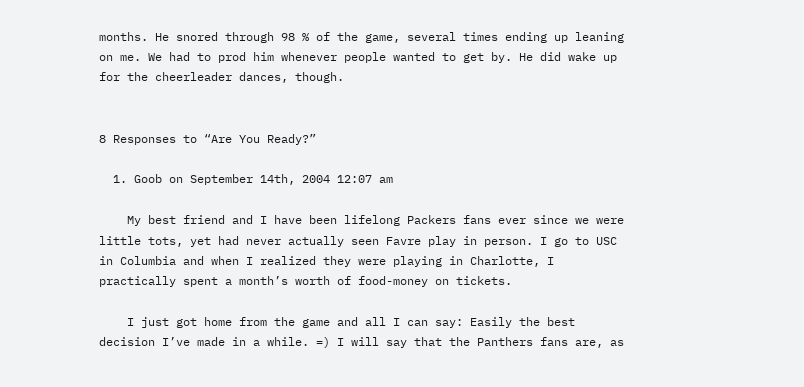months. He snored through 98 % of the game, several times ending up leaning on me. We had to prod him whenever people wanted to get by. He did wake up for the cheerleader dances, though.


8 Responses to “Are You Ready?”

  1. Goob on September 14th, 2004 12:07 am

    My best friend and I have been lifelong Packers fans ever since we were little tots, yet had never actually seen Favre play in person. I go to USC in Columbia and when I realized they were playing in Charlotte, I practically spent a month’s worth of food-money on tickets.

    I just got home from the game and all I can say: Easily the best decision I’ve made in a while. =) I will say that the Panthers fans are, as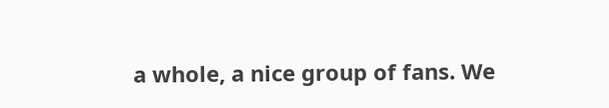a whole, a nice group of fans. We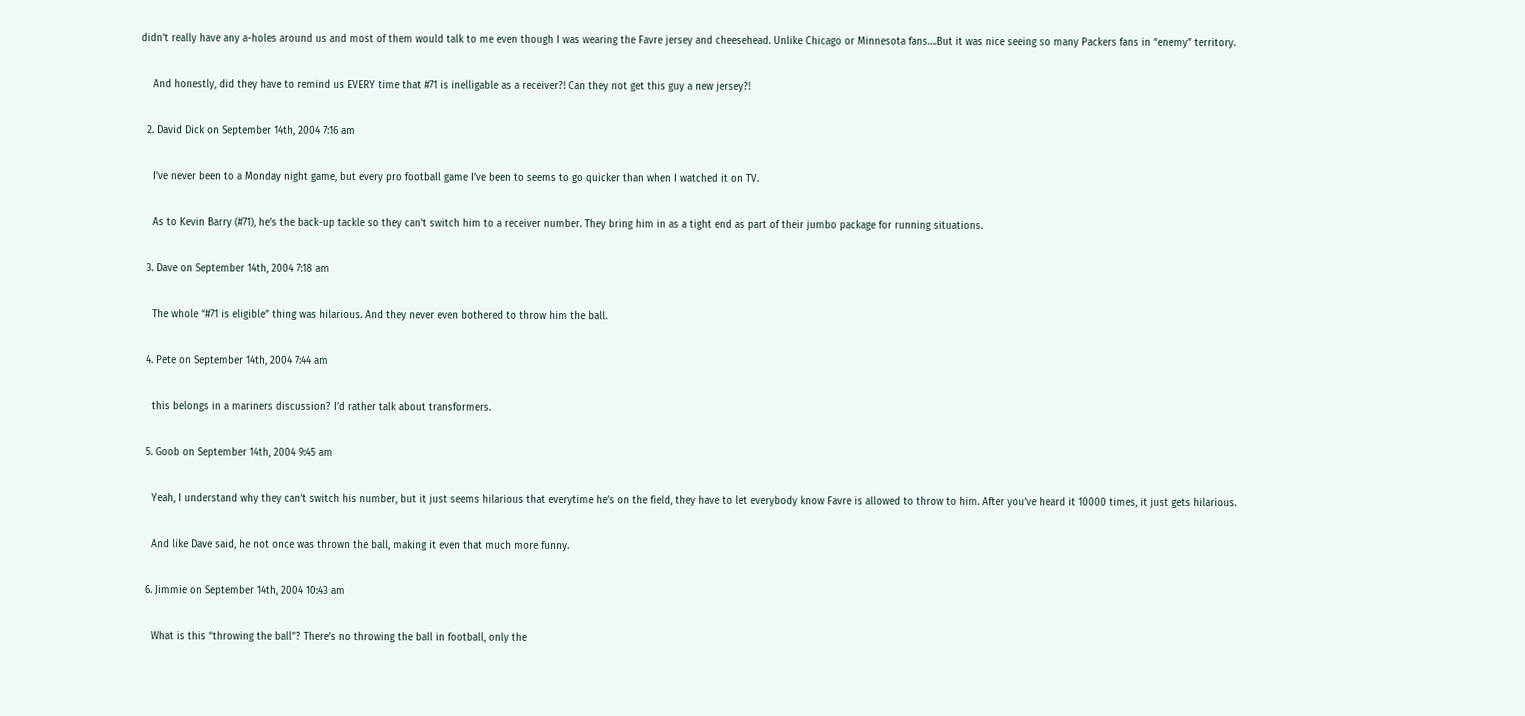didn’t really have any a-holes around us and most of them would talk to me even though I was wearing the Favre jersey and cheesehead. Unlike Chicago or Minnesota fans….But it was nice seeing so many Packers fans in “enemy” territory.

    And honestly, did they have to remind us EVERY time that #71 is inelligable as a receiver?! Can they not get this guy a new jersey?!

  2. David Dick on September 14th, 2004 7:16 am

    I’ve never been to a Monday night game, but every pro football game I’ve been to seems to go quicker than when I watched it on TV.

    As to Kevin Barry (#71), he’s the back-up tackle so they can’t switch him to a receiver number. They bring him in as a tight end as part of their jumbo package for running situations.

  3. Dave on September 14th, 2004 7:18 am

    The whole “#71 is eligible” thing was hilarious. And they never even bothered to throw him the ball.

  4. Pete on September 14th, 2004 7:44 am

    this belongs in a mariners discussion? I’d rather talk about transformers.

  5. Goob on September 14th, 2004 9:45 am

    Yeah, I understand why they can’t switch his number, but it just seems hilarious that everytime he’s on the field, they have to let everybody know Favre is allowed to throw to him. After you’ve heard it 10000 times, it just gets hilarious.

    And like Dave said, he not once was thrown the ball, making it even that much more funny.

  6. Jimmie on September 14th, 2004 10:43 am

    What is this “throwing the ball”? There’s no throwing the ball in football, only the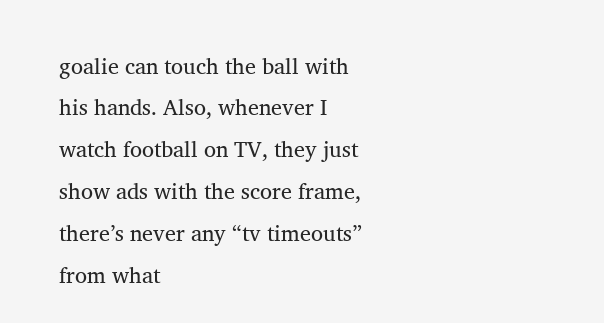goalie can touch the ball with his hands. Also, whenever I watch football on TV, they just show ads with the score frame, there’s never any “tv timeouts” from what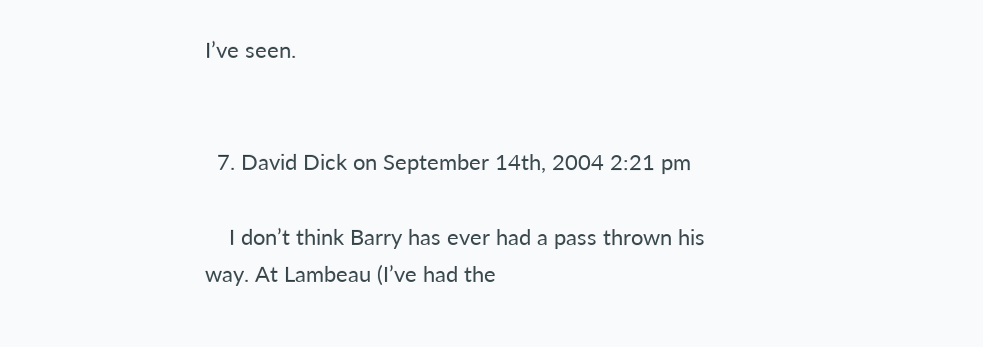I’ve seen.


  7. David Dick on September 14th, 2004 2:21 pm

    I don’t think Barry has ever had a pass thrown his way. At Lambeau (I’ve had the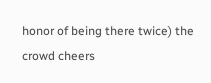honor of being there twice) the crowd cheers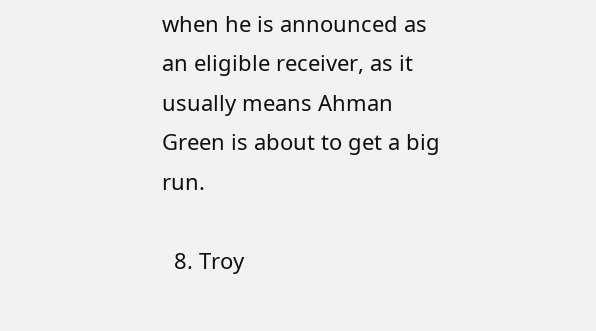when he is announced as an eligible receiver, as it usually means Ahman Green is about to get a big run.

  8. Troy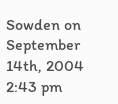Sowden on September 14th, 2004 2:43 pm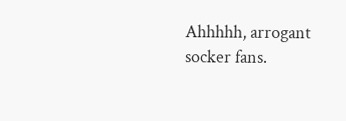Ahhhhh, arrogant socker fans.